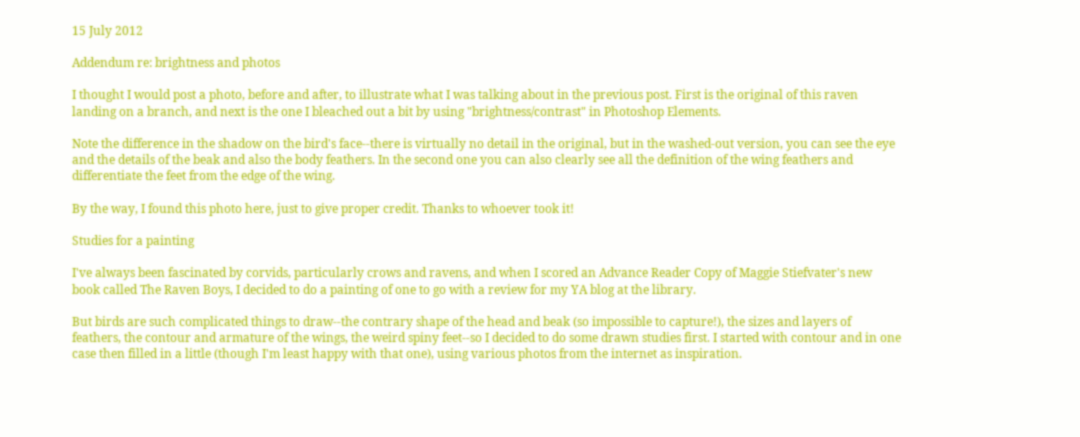15 July 2012

Addendum re: brightness and photos

I thought I would post a photo, before and after, to illustrate what I was talking about in the previous post. First is the original of this raven landing on a branch, and next is the one I bleached out a bit by using "brightness/contrast" in Photoshop Elements.

Note the difference in the shadow on the bird's face--there is virtually no detail in the original, but in the washed-out version, you can see the eye and the details of the beak and also the body feathers. In the second one you can also clearly see all the definition of the wing feathers and differentiate the feet from the edge of the wing.

By the way, I found this photo here, just to give proper credit. Thanks to whoever took it!

Studies for a painting

I've always been fascinated by corvids, particularly crows and ravens, and when I scored an Advance Reader Copy of Maggie Stiefvater's new book called The Raven Boys, I decided to do a painting of one to go with a review for my YA blog at the library.

But birds are such complicated things to draw--the contrary shape of the head and beak (so impossible to capture!), the sizes and layers of feathers, the contour and armature of the wings, the weird spiny feet--so I decided to do some drawn studies first. I started with contour and in one case then filled in a little (though I'm least happy with that one), using various photos from the internet as inspiration.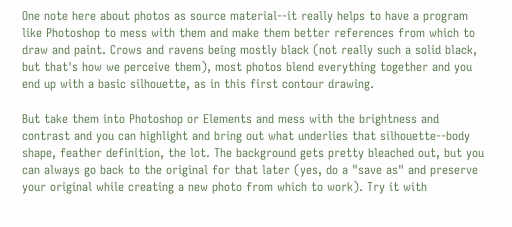One note here about photos as source material--it really helps to have a program like Photoshop to mess with them and make them better references from which to draw and paint. Crows and ravens being mostly black (not really such a solid black, but that's how we perceive them), most photos blend everything together and you end up with a basic silhouette, as in this first contour drawing.

But take them into Photoshop or Elements and mess with the brightness and contrast and you can highlight and bring out what underlies that silhouette--body shape, feather definition, the lot. The background gets pretty bleached out, but you can always go back to the original for that later (yes, do a "save as" and preserve your original while creating a new photo from which to work). Try it with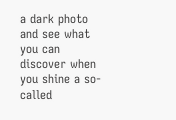a dark photo and see what you can discover when you shine a so-called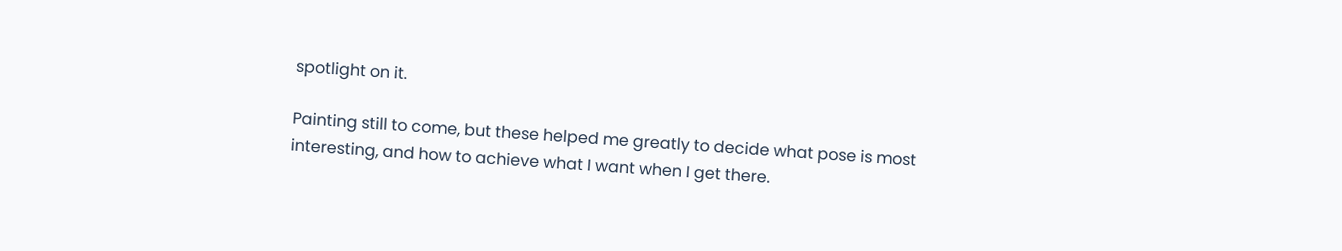spotlight on it.

Painting still to come, but these helped me greatly to decide what pose is most interesting, and how to achieve what I want when I get there.